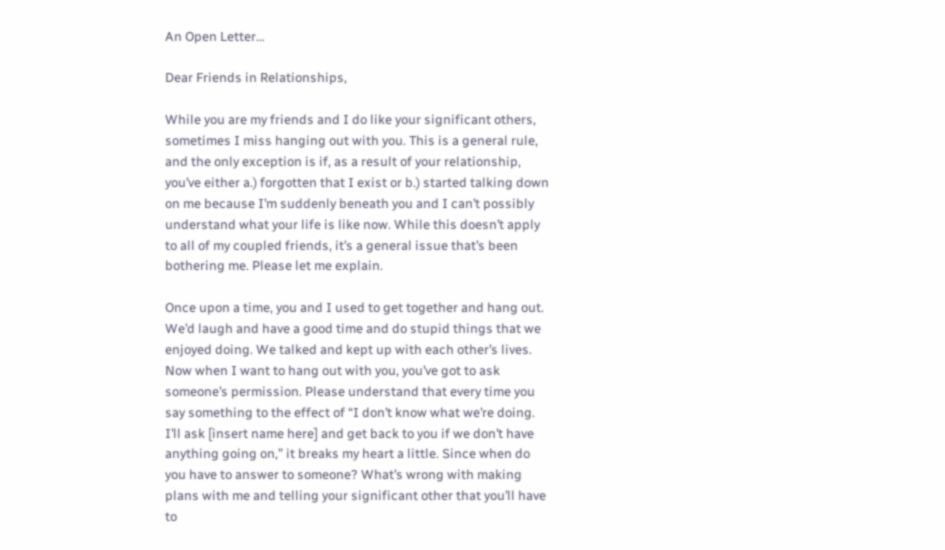An Open Letter…

Dear Friends in Relationships,

While you are my friends and I do like your significant others, sometimes I miss hanging out with you. This is a general rule, and the only exception is if, as a result of your relationship, you’ve either a.) forgotten that I exist or b.) started talking down on me because I’m suddenly beneath you and I can’t possibly understand what your life is like now. While this doesn’t apply to all of my coupled friends, it’s a general issue that’s been bothering me. Please let me explain.

Once upon a time, you and I used to get together and hang out. We’d laugh and have a good time and do stupid things that we enjoyed doing. We talked and kept up with each other’s lives. Now when I want to hang out with you, you’ve got to ask someone’s permission. Please understand that every time you say something to the effect of “I don’t know what we’re doing. I’ll ask [insert name here] and get back to you if we don’t have anything going on,” it breaks my heart a little. Since when do you have to answer to someone? What’s wrong with making plans with me and telling your significant other that you’ll have to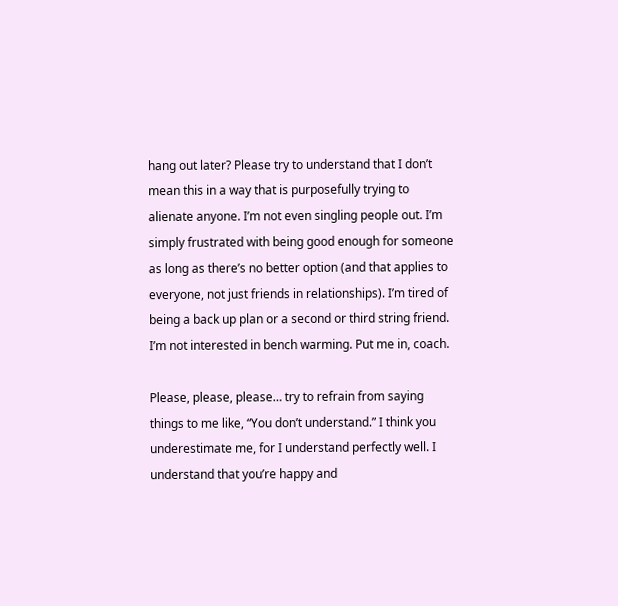hang out later? Please try to understand that I don’t mean this in a way that is purposefully trying to alienate anyone. I’m not even singling people out. I’m simply frustrated with being good enough for someone as long as there’s no better option (and that applies to everyone, not just friends in relationships). I’m tired of being a back up plan or a second or third string friend. I’m not interested in bench warming. Put me in, coach.

Please, please, please… try to refrain from saying things to me like, “You don’t understand.” I think you underestimate me, for I understand perfectly well. I understand that you’re happy and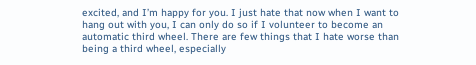excited, and I’m happy for you. I just hate that now when I want to hang out with you, I can only do so if I volunteer to become an automatic third wheel. There are few things that I hate worse than being a third wheel, especially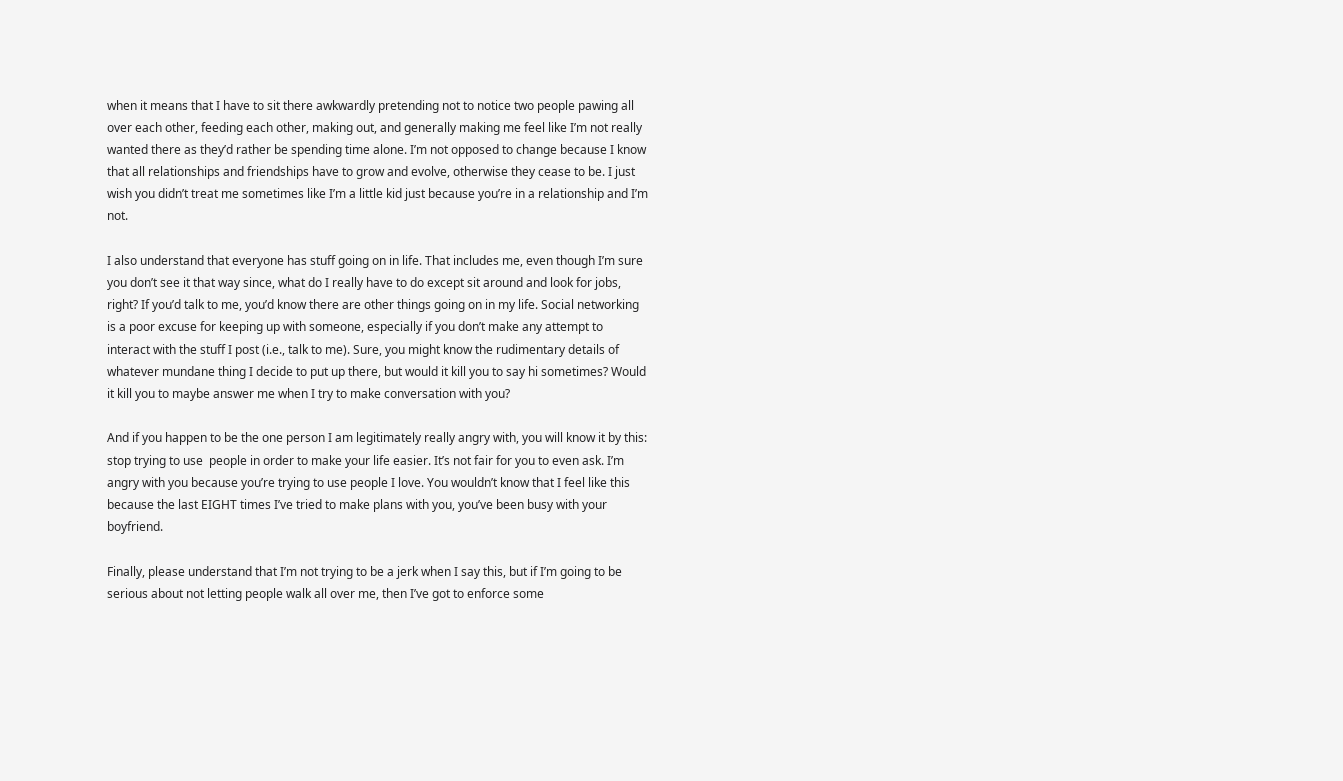when it means that I have to sit there awkwardly pretending not to notice two people pawing all over each other, feeding each other, making out, and generally making me feel like I’m not really wanted there as they’d rather be spending time alone. I’m not opposed to change because I know that all relationships and friendships have to grow and evolve, otherwise they cease to be. I just wish you didn’t treat me sometimes like I’m a little kid just because you’re in a relationship and I’m not.

I also understand that everyone has stuff going on in life. That includes me, even though I’m sure you don’t see it that way since, what do I really have to do except sit around and look for jobs, right? If you’d talk to me, you’d know there are other things going on in my life. Social networking is a poor excuse for keeping up with someone, especially if you don’t make any attempt to interact with the stuff I post (i.e., talk to me). Sure, you might know the rudimentary details of whatever mundane thing I decide to put up there, but would it kill you to say hi sometimes? Would it kill you to maybe answer me when I try to make conversation with you?

And if you happen to be the one person I am legitimately really angry with, you will know it by this: stop trying to use  people in order to make your life easier. It’s not fair for you to even ask. I’m angry with you because you’re trying to use people I love. You wouldn’t know that I feel like this because the last EIGHT times I’ve tried to make plans with you, you’ve been busy with your boyfriend.

Finally, please understand that I’m not trying to be a jerk when I say this, but if I’m going to be serious about not letting people walk all over me, then I’ve got to enforce some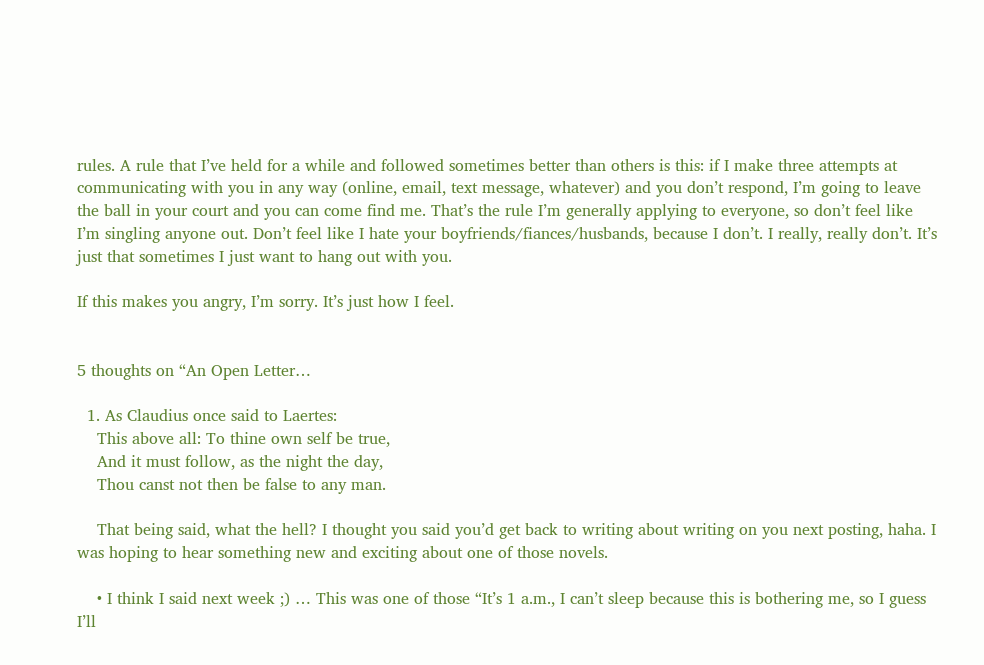rules. A rule that I’ve held for a while and followed sometimes better than others is this: if I make three attempts at communicating with you in any way (online, email, text message, whatever) and you don’t respond, I’m going to leave the ball in your court and you can come find me. That’s the rule I’m generally applying to everyone, so don’t feel like I’m singling anyone out. Don’t feel like I hate your boyfriends/fiances/husbands, because I don’t. I really, really don’t. It’s just that sometimes I just want to hang out with you.

If this makes you angry, I’m sorry. It’s just how I feel.


5 thoughts on “An Open Letter…

  1. As Claudius once said to Laertes:
    This above all: To thine own self be true,
    And it must follow, as the night the day,
    Thou canst not then be false to any man.

    That being said, what the hell? I thought you said you’d get back to writing about writing on you next posting, haha. I was hoping to hear something new and exciting about one of those novels.

    • I think I said next week ;) … This was one of those “It’s 1 a.m., I can’t sleep because this is bothering me, so I guess I’ll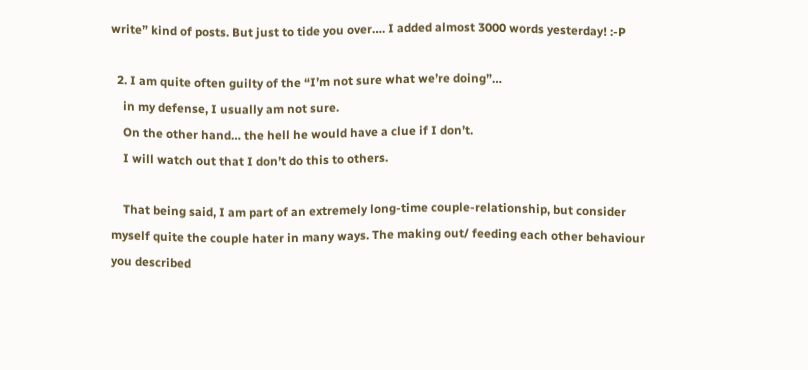write” kind of posts. But just to tide you over…. I added almost 3000 words yesterday! :-P

  2. I am quite often guilty of the “I’m not sure what we’re doing”…
    in my defense, I usually am not sure.
    On the other hand… the hell he would have a clue if I don’t.
    I will watch out that I don’t do this to others.

    That being said, I am part of an extremely long-time couple-relationship, but consider myself quite the couple hater in many ways. The making out/ feeding each other behaviour you described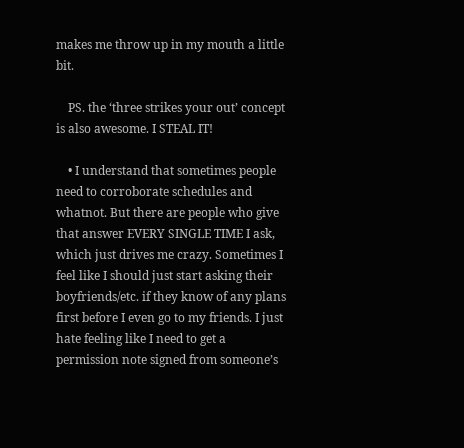makes me throw up in my mouth a little bit.

    PS. the ‘three strikes your out’ concept is also awesome. I STEAL IT!

    • I understand that sometimes people need to corroborate schedules and whatnot. But there are people who give that answer EVERY SINGLE TIME I ask, which just drives me crazy. Sometimes I feel like I should just start asking their boyfriends/etc. if they know of any plans first before I even go to my friends. I just hate feeling like I need to get a permission note signed from someone’s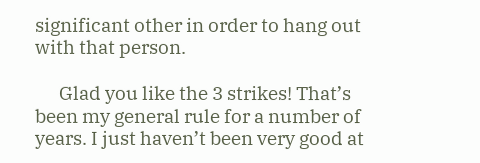significant other in order to hang out with that person.

      Glad you like the 3 strikes! That’s been my general rule for a number of years. I just haven’t been very good at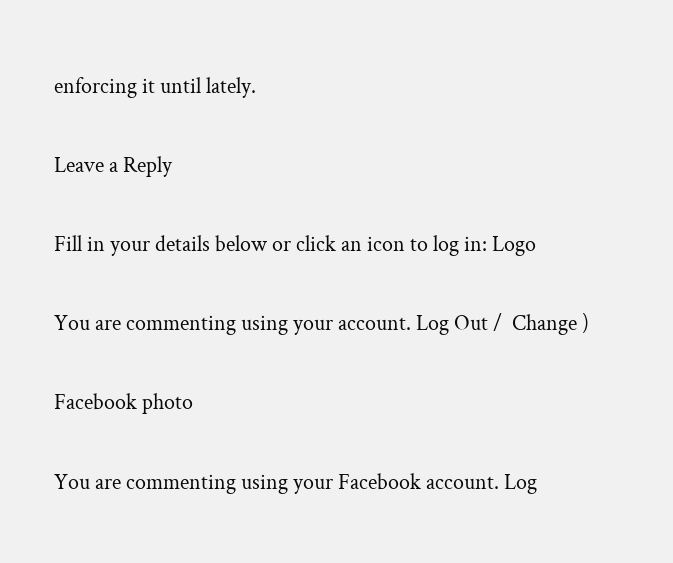enforcing it until lately.

Leave a Reply

Fill in your details below or click an icon to log in: Logo

You are commenting using your account. Log Out /  Change )

Facebook photo

You are commenting using your Facebook account. Log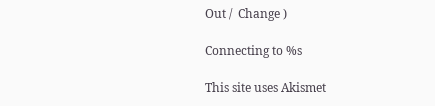Out /  Change )

Connecting to %s

This site uses Akismet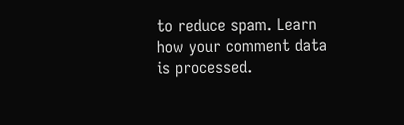to reduce spam. Learn how your comment data is processed.